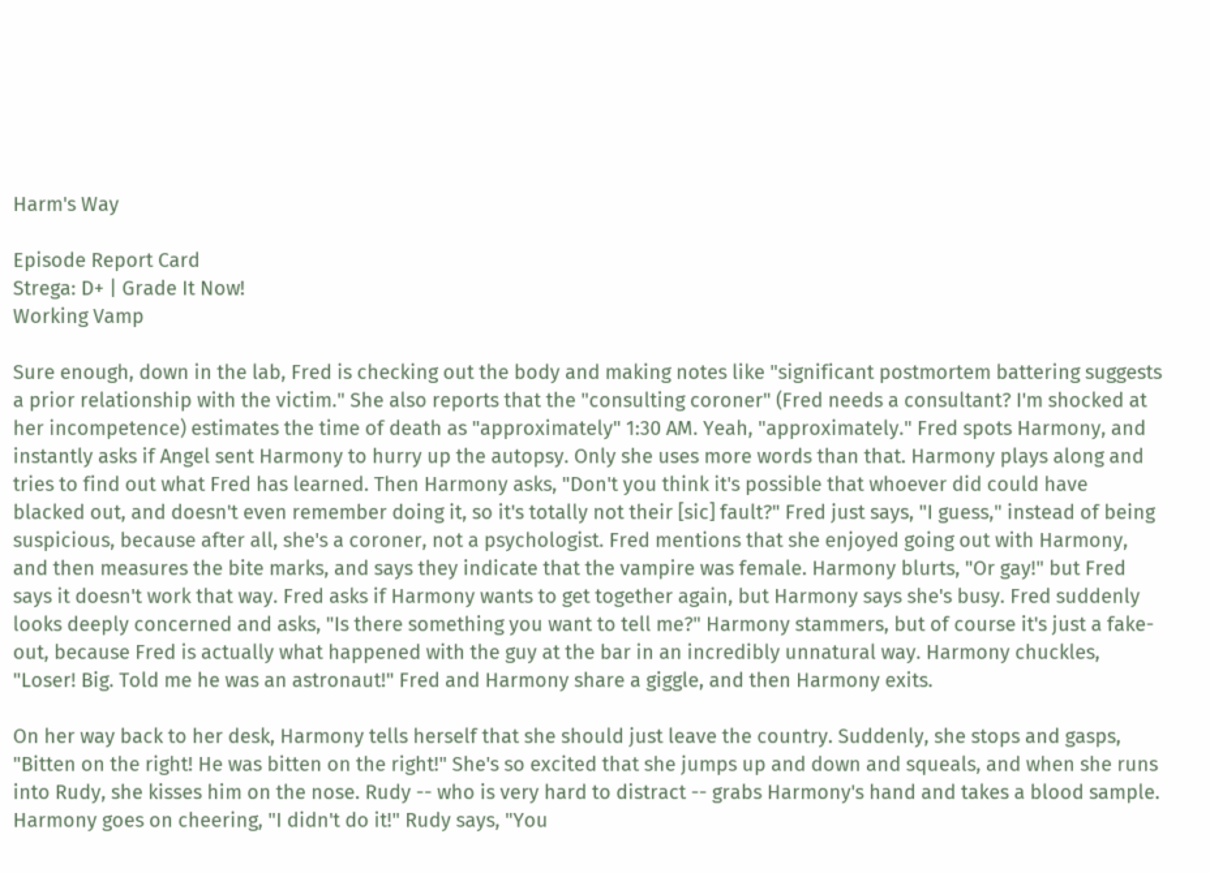Harm's Way

Episode Report Card
Strega: D+ | Grade It Now!
Working Vamp

Sure enough, down in the lab, Fred is checking out the body and making notes like "significant postmortem battering suggests a prior relationship with the victim." She also reports that the "consulting coroner" (Fred needs a consultant? I'm shocked at her incompetence) estimates the time of death as "approximately" 1:30 AM. Yeah, "approximately." Fred spots Harmony, and instantly asks if Angel sent Harmony to hurry up the autopsy. Only she uses more words than that. Harmony plays along and tries to find out what Fred has learned. Then Harmony asks, "Don't you think it's possible that whoever did could have blacked out, and doesn't even remember doing it, so it's totally not their [sic] fault?" Fred just says, "I guess," instead of being suspicious, because after all, she's a coroner, not a psychologist. Fred mentions that she enjoyed going out with Harmony, and then measures the bite marks, and says they indicate that the vampire was female. Harmony blurts, "Or gay!" but Fred says it doesn't work that way. Fred asks if Harmony wants to get together again, but Harmony says she's busy. Fred suddenly looks deeply concerned and asks, "Is there something you want to tell me?" Harmony stammers, but of course it's just a fake-out, because Fred is actually what happened with the guy at the bar in an incredibly unnatural way. Harmony chuckles, "Loser! Big. Told me he was an astronaut!" Fred and Harmony share a giggle, and then Harmony exits.

On her way back to her desk, Harmony tells herself that she should just leave the country. Suddenly, she stops and gasps, "Bitten on the right! He was bitten on the right!" She's so excited that she jumps up and down and squeals, and when she runs into Rudy, she kisses him on the nose. Rudy -- who is very hard to distract -- grabs Harmony's hand and takes a blood sample. Harmony goes on cheering, "I didn't do it!" Rudy says, "You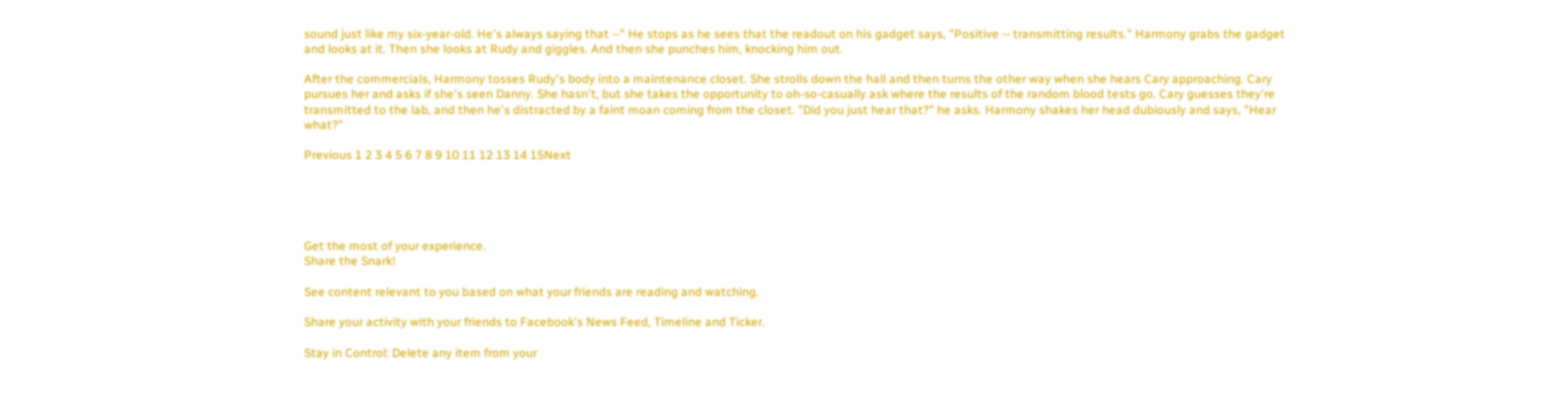sound just like my six-year-old. He's always saying that --" He stops as he sees that the readout on his gadget says, "Positive -- transmitting results." Harmony grabs the gadget and looks at it. Then she looks at Rudy and giggles. And then she punches him, knocking him out.

After the commercials, Harmony tosses Rudy's body into a maintenance closet. She strolls down the hall and then turns the other way when she hears Cary approaching. Cary pursues her and asks if she's seen Danny. She hasn't, but she takes the opportunity to oh-so-casually ask where the results of the random blood tests go. Cary guesses they're transmitted to the lab, and then he's distracted by a faint moan coming from the closet. "Did you just hear that?" he asks. Harmony shakes her head dubiously and says, "Hear what?"

Previous 1 2 3 4 5 6 7 8 9 10 11 12 13 14 15Next





Get the most of your experience.
Share the Snark!

See content relevant to you based on what your friends are reading and watching.

Share your activity with your friends to Facebook's News Feed, Timeline and Ticker.

Stay in Control: Delete any item from your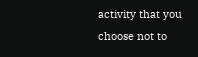activity that you choose not to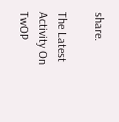share.

The Latest Activity On TwOP